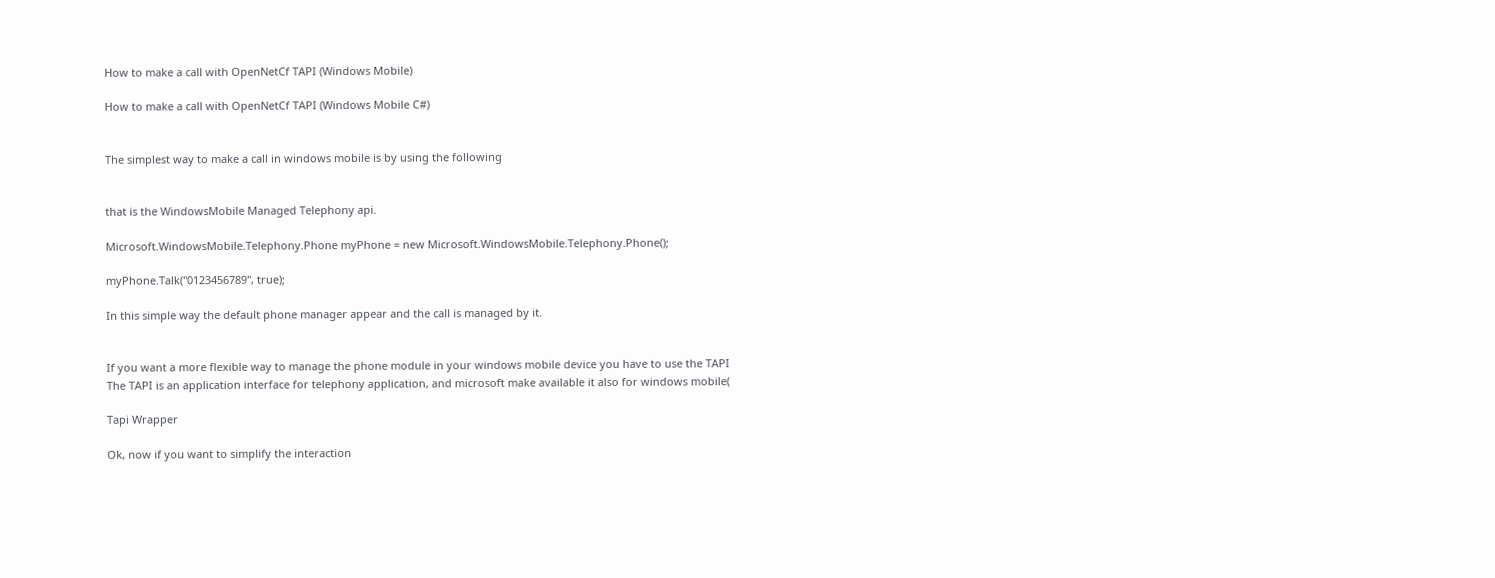How to make a call with OpenNetCf TAPI (Windows Mobile)

How to make a call with OpenNetCf TAPI (Windows Mobile C#)


The simplest way to make a call in windows mobile is by using the following


that is the WindowsMobile Managed Telephony api.

Microsoft.WindowsMobile.Telephony.Phone myPhone = new Microsoft.WindowsMobile.Telephony.Phone();

myPhone.Talk("0123456789", true);

In this simple way the default phone manager appear and the call is managed by it.


If you want a more flexible way to manage the phone module in your windows mobile device you have to use the TAPI
The TAPI is an application interface for telephony application, and microsoft make available it also for windows mobile(

Tapi Wrapper

Ok, now if you want to simplify the interaction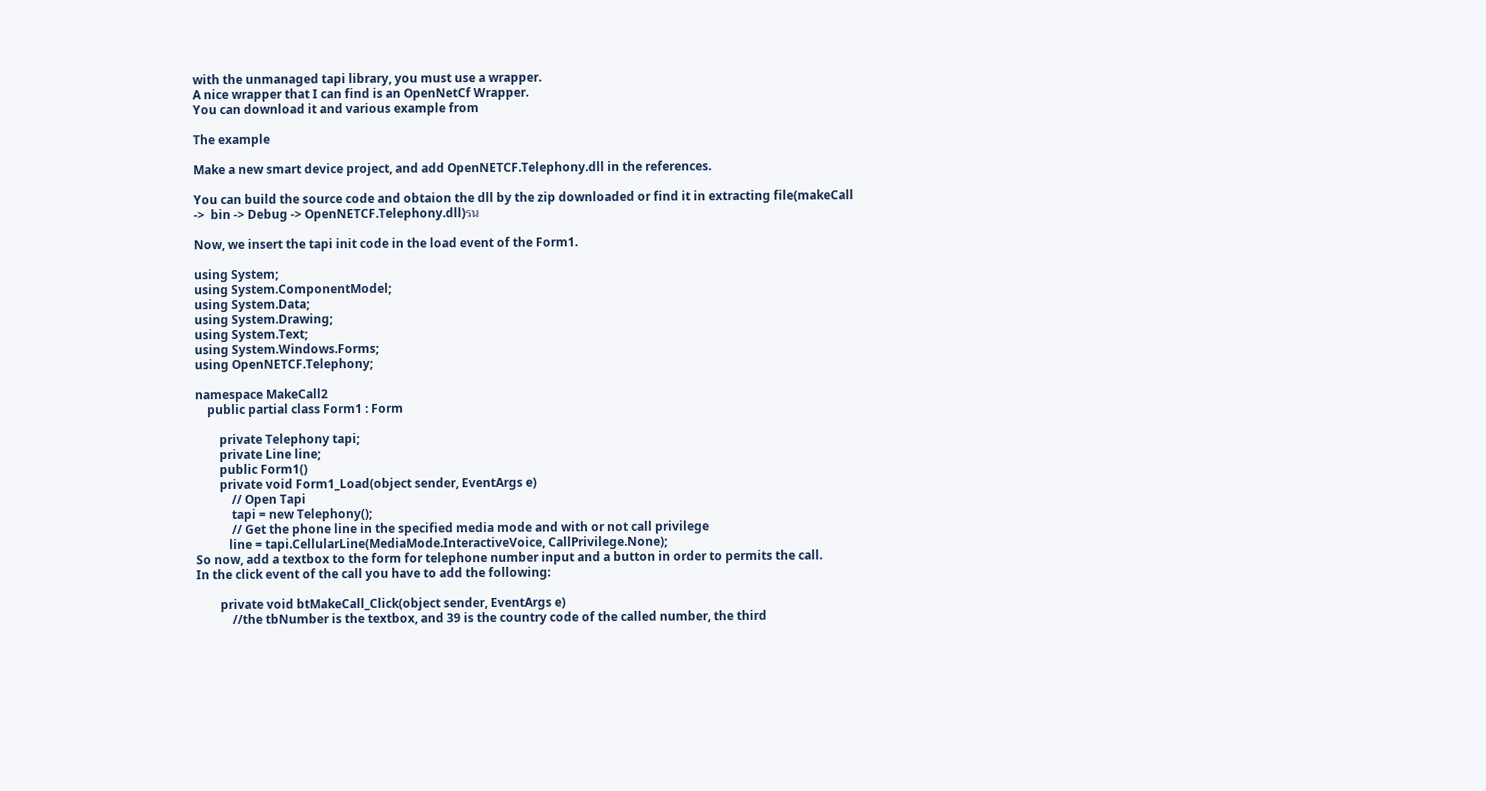with the unmanaged tapi library, you must use a wrapper.
A nice wrapper that I can find is an OpenNetCf Wrapper.
You can download it and various example from

The example

Make a new smart device project, and add OpenNETCF.Telephony.dll in the references.

You can build the source code and obtaion the dll by the zip downloaded or find it in extracting file(makeCall ->  bin -> Debug -> OpenNETCF.Telephony.dll)รน

Now, we insert the tapi init code in the load event of the Form1.

using System;
using System.ComponentModel;
using System.Data;
using System.Drawing;
using System.Text;
using System.Windows.Forms;
using OpenNETCF.Telephony;

namespace MakeCall2
    public partial class Form1 : Form

        private Telephony tapi;
        private Line line;
        public Form1()
        private void Form1_Load(object sender, EventArgs e)
            // Open Tapi
            tapi = new Telephony();
            // Get the phone line in the specified media mode and with or not call privilege
           line = tapi.CellularLine(MediaMode.InteractiveVoice, CallPrivilege.None);
So now, add a textbox to the form for telephone number input and a button in order to permits the call.
In the click event of the call you have to add the following:

        private void btMakeCall_Click(object sender, EventArgs e)
            //the tbNumber is the textbox, and 39 is the country code of the called number, the third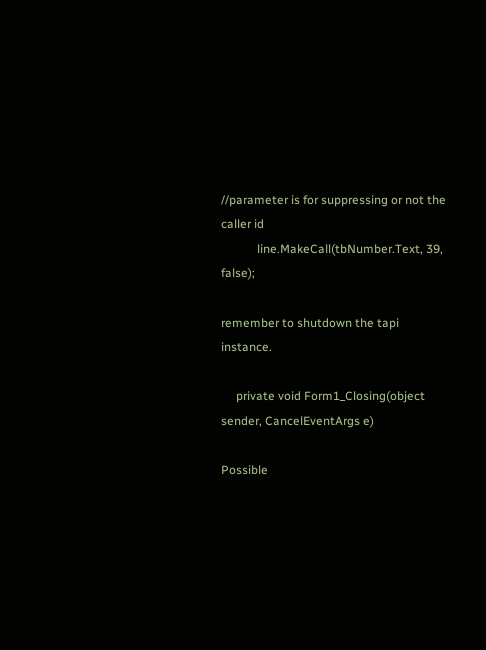//parameter is for suppressing or not the caller id
            line.MakeCall(tbNumber.Text, 39, false);

remember to shutdown the tapi instance.

     private void Form1_Closing(object sender, CancelEventArgs e)

Possible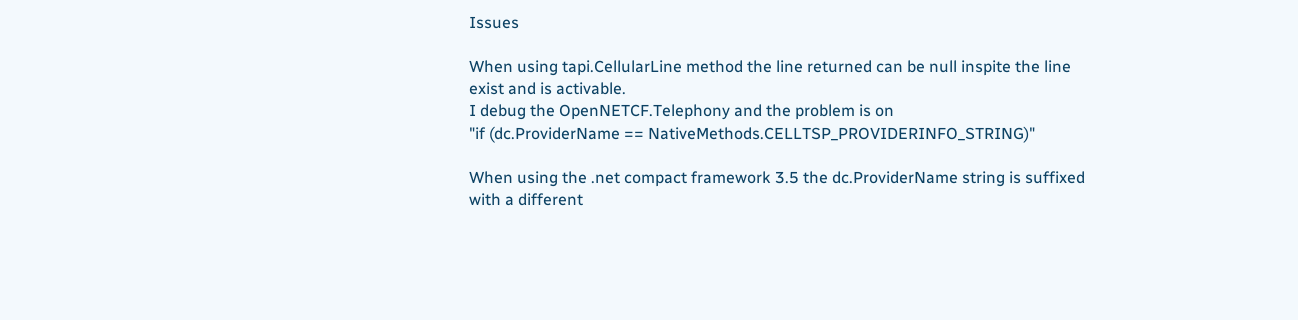Issues

When using tapi.CellularLine method the line returned can be null inspite the line exist and is activable.
I debug the OpenNETCF.Telephony and the problem is on
"if (dc.ProviderName == NativeMethods.CELLTSP_PROVIDERINFO_STRING)"

When using the .net compact framework 3.5 the dc.ProviderName string is suffixed with a different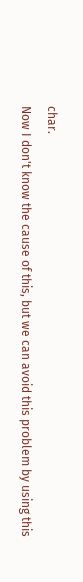char.
Now I don't know the cause of this, but we can avoid this problem by using this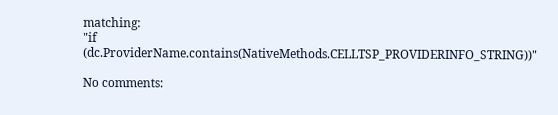matching:
"if (dc.ProviderName.contains(NativeMethods.CELLTSP_PROVIDERINFO_STRING))"

No comments: